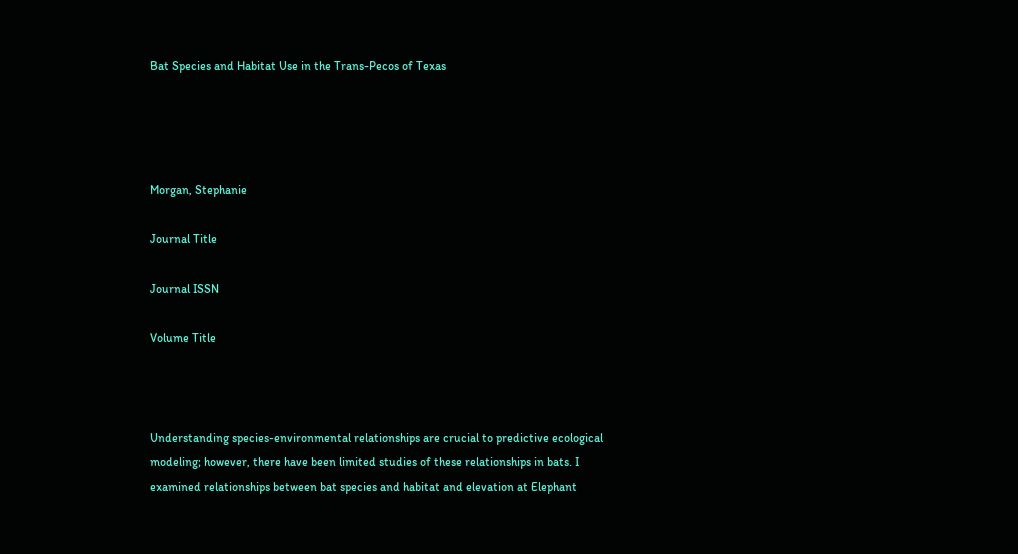Bat Species and Habitat Use in the Trans-Pecos of Texas




Morgan, Stephanie

Journal Title

Journal ISSN

Volume Title



Understanding species-environmental relationships are crucial to predictive ecological modeling; however, there have been limited studies of these relationships in bats. I examined relationships between bat species and habitat and elevation at Elephant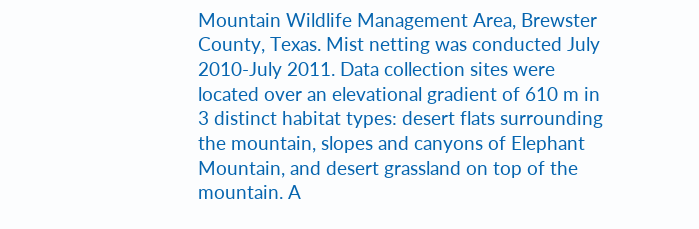Mountain Wildlife Management Area, Brewster County, Texas. Mist netting was conducted July 2010-July 2011. Data collection sites were located over an elevational gradient of 610 m in 3 distinct habitat types: desert flats surrounding the mountain, slopes and canyons of Elephant Mountain, and desert grassland on top of the mountain. A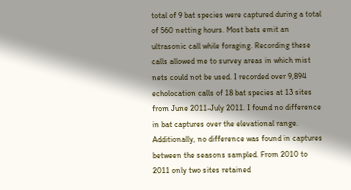total of 9 bat species were captured during a total of 560 netting hours. Most bats emit an ultrasonic call while foraging. Recording these calls allowed me to survey areas in which mist nets could not be used. I recorded over 9,894 echolocation calls of 18 bat species at 13 sites from June 2011-July 2011. I found no difference in bat captures over the elevational range. Additionally, no difference was found in captures between the seasons sampled. From 2010 to 2011 only two sites retained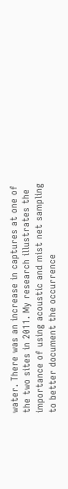water. There was an increase in captures at one of the two sites in 2011. My research illustrates the importance of using acoustic and mist net sampling to better document the occurrence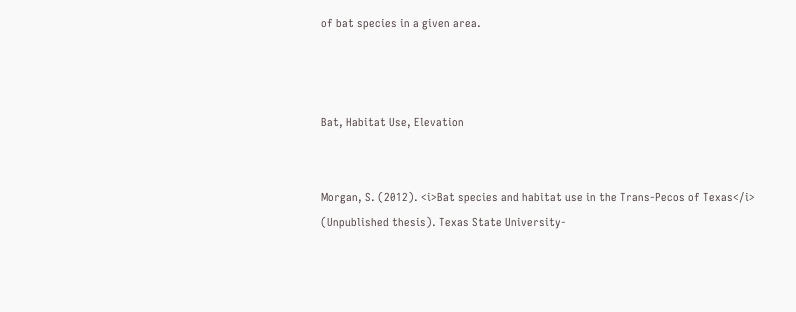of bat species in a given area.



Bat, Habitat Use, Elevation


Morgan, S. (2012). <i>Bat species and habitat use in the Trans-Pecos of Texas</i> (Unpublished thesis). Texas State University-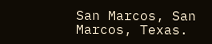San Marcos, San Marcos, Texas.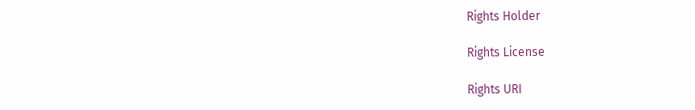Rights Holder

Rights License

Rights URI